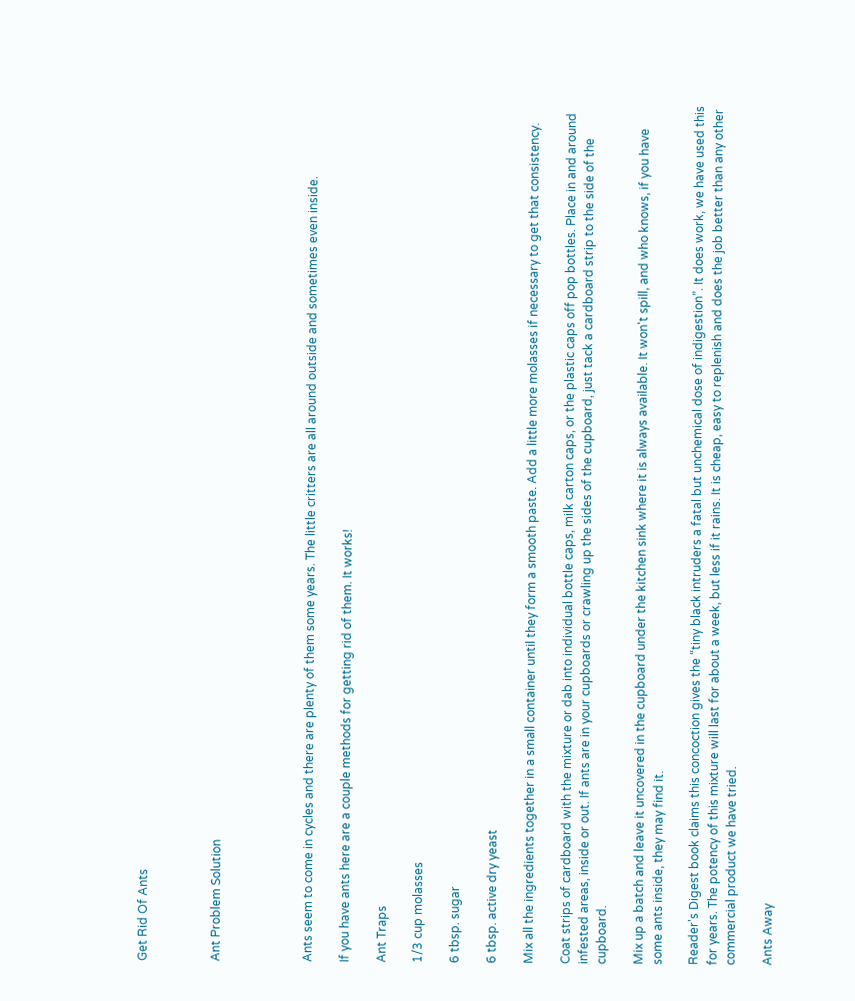Get Rid Of Ants



Ant Problem Solution




Ants seem to come in cycles and there are plenty of them some years. The little critters are all around outside and sometimes even inside.

If you have ants here are a couple methods for getting rid of them. It works!

Ant Traps

1/3 cup molasses

6 tbsp. sugar

6 tbsp. active dry yeast

Mix all the ingredients together in a small container until they form a smooth paste. Add a little more molasses if necessary to get that consistency.

Coat strips of cardboard with the mixture or dab into individual bottle caps, milk carton caps, or the plastic caps off pop bottles. Place in and around infested areas, inside or out. If ants are in your cupboards or crawling up the sides of the cupboard, just tack a cardboard strip to the side of the cupboard.

Mix up a batch and leave it uncovered in the cupboard under the kitchen sink where it is always available. It won't spill, and who knows, if you have some ants inside, they may find it.

Reader's Digest book claims this concoction gives the “tiny black intruders a fatal but unchemical dose of indigestion”. It does work, we have used this for years. The potency of this mixture will last for about a week, but less if it rains. It is cheap, easy to replenish and does the job better than any other commercial product we have tried.

Ants Away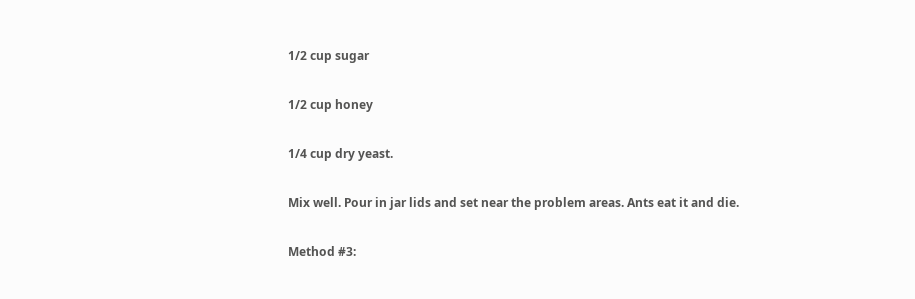1/2 cup sugar

1/2 cup honey

1/4 cup dry yeast.

Mix well. Pour in jar lids and set near the problem areas. Ants eat it and die.

Method #3: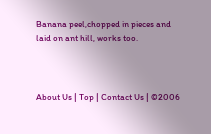Banana peel,chopped in pieces and laid on ant hill, works too.



About Us | Top | Contact Us | ©2006